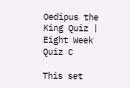Oedipus the King Quiz | Eight Week Quiz C

This set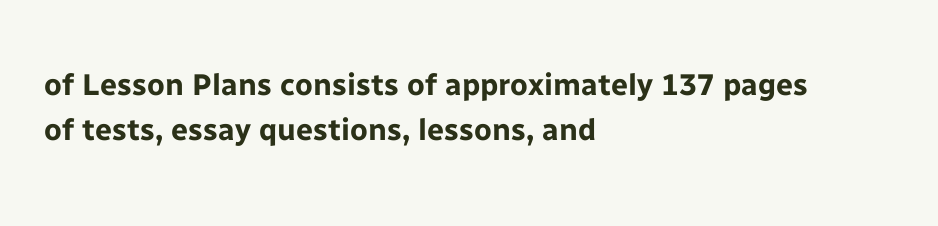of Lesson Plans consists of approximately 137 pages of tests, essay questions, lessons, and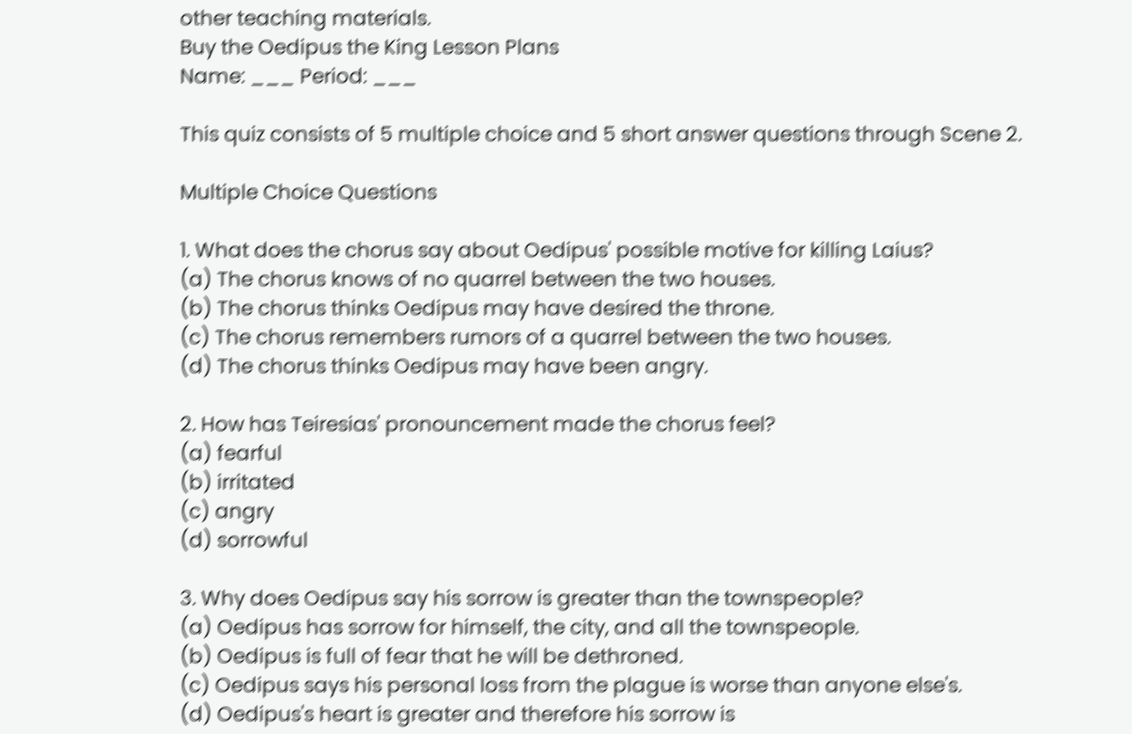other teaching materials.
Buy the Oedipus the King Lesson Plans
Name: ___ Period: ___

This quiz consists of 5 multiple choice and 5 short answer questions through Scene 2.

Multiple Choice Questions

1. What does the chorus say about Oedipus' possible motive for killing Laius?
(a) The chorus knows of no quarrel between the two houses.
(b) The chorus thinks Oedipus may have desired the throne.
(c) The chorus remembers rumors of a quarrel between the two houses.
(d) The chorus thinks Oedipus may have been angry.

2. How has Teiresias' pronouncement made the chorus feel?
(a) fearful
(b) irritated
(c) angry
(d) sorrowful

3. Why does Oedipus say his sorrow is greater than the townspeople?
(a) Oedipus has sorrow for himself, the city, and all the townspeople.
(b) Oedipus is full of fear that he will be dethroned.
(c) Oedipus says his personal loss from the plague is worse than anyone else's.
(d) Oedipus's heart is greater and therefore his sorrow is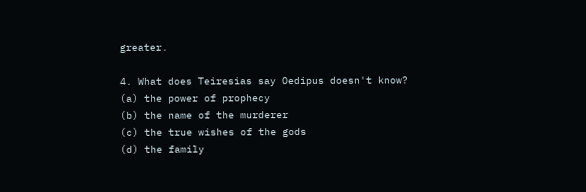greater.

4. What does Teiresias say Oedipus doesn't know?
(a) the power of prophecy
(b) the name of the murderer
(c) the true wishes of the gods
(d) the family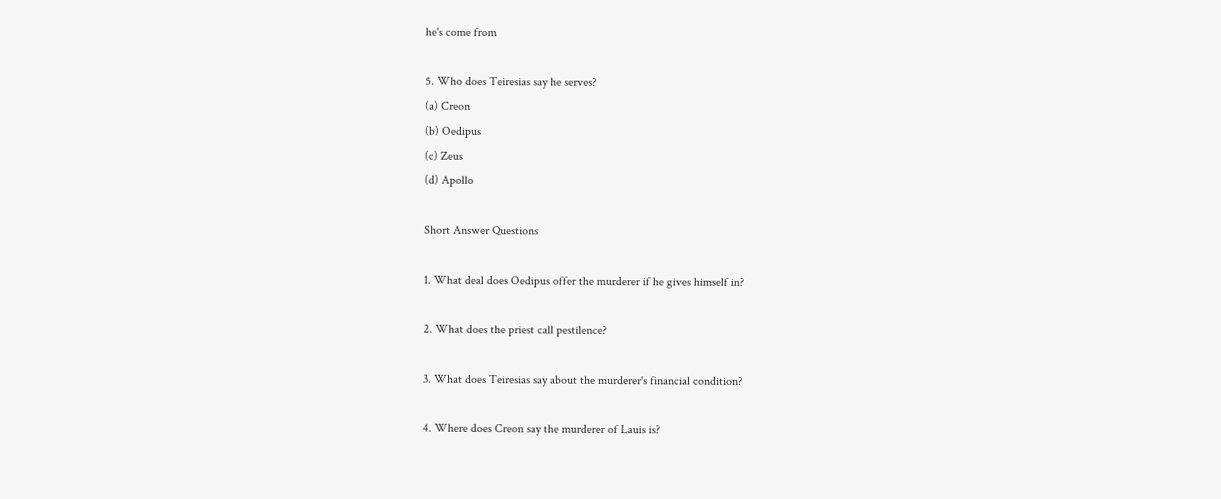he's come from

5. Who does Teiresias say he serves?
(a) Creon
(b) Oedipus
(c) Zeus
(d) Apollo

Short Answer Questions

1. What deal does Oedipus offer the murderer if he gives himself in?

2. What does the priest call pestilence?

3. What does Teiresias say about the murderer's financial condition?

4. Where does Creon say the murderer of Lauis is?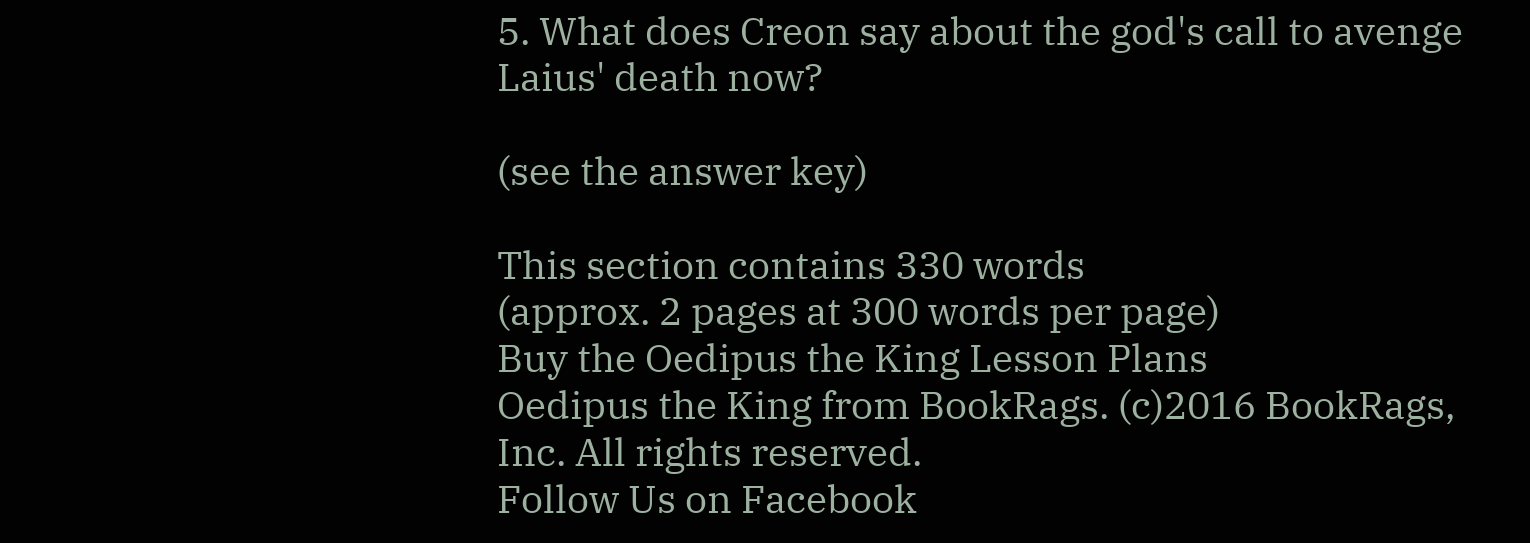5. What does Creon say about the god's call to avenge Laius' death now?

(see the answer key)

This section contains 330 words
(approx. 2 pages at 300 words per page)
Buy the Oedipus the King Lesson Plans
Oedipus the King from BookRags. (c)2016 BookRags, Inc. All rights reserved.
Follow Us on Facebook